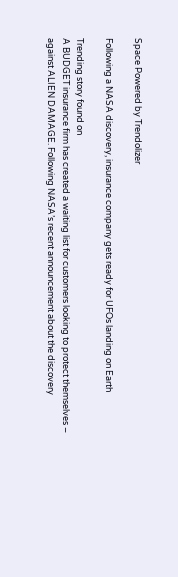Space Powered by Trendolizer

Following a NASA discovery, insurance company gets ready for UFOs landing on Earth

Trending story found on
A BUDGET insurance firm has created a waiting list for customers looking to protect themselves – against ALIEN DAMAGE. Following NASA’s recent announcement about the discovery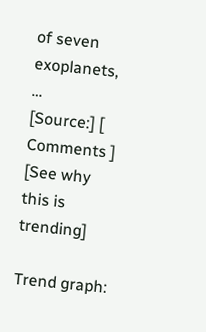of seven exoplanets, …
[Source:] [ Comments ] [See why this is trending]

Trend graph: